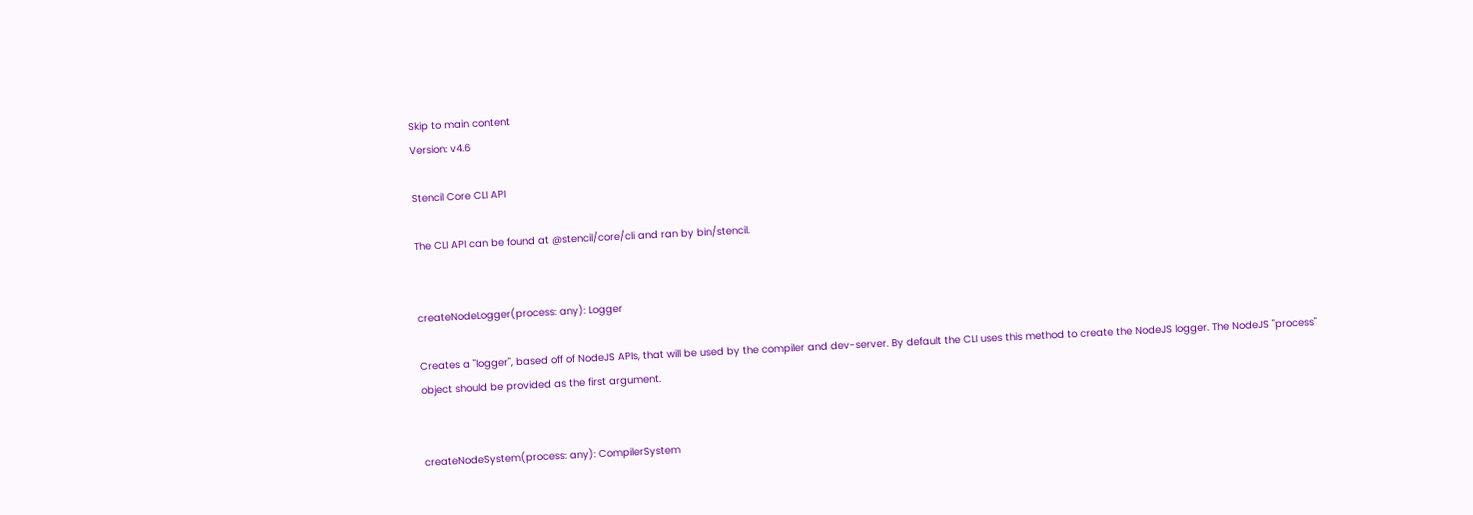Skip to main content
Version: v4.6

Stencil Core CLI API

The CLI API can be found at @stencil/core/cli and ran by bin/stencil.


createNodeLogger(process: any): Logger

Creates a "logger", based off of NodeJS APIs, that will be used by the compiler and dev-server. By default the CLI uses this method to create the NodeJS logger. The NodeJS "process" object should be provided as the first argument.


createNodeSystem(process: any): CompilerSystem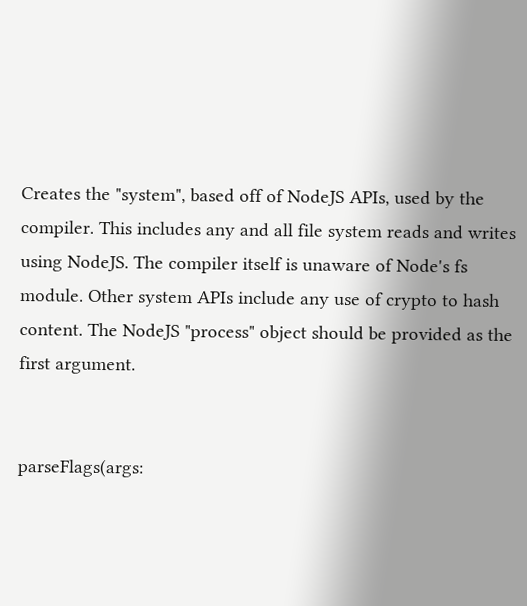Creates the "system", based off of NodeJS APIs, used by the compiler. This includes any and all file system reads and writes using NodeJS. The compiler itself is unaware of Node's fs module. Other system APIs include any use of crypto to hash content. The NodeJS "process" object should be provided as the first argument.


parseFlags(args: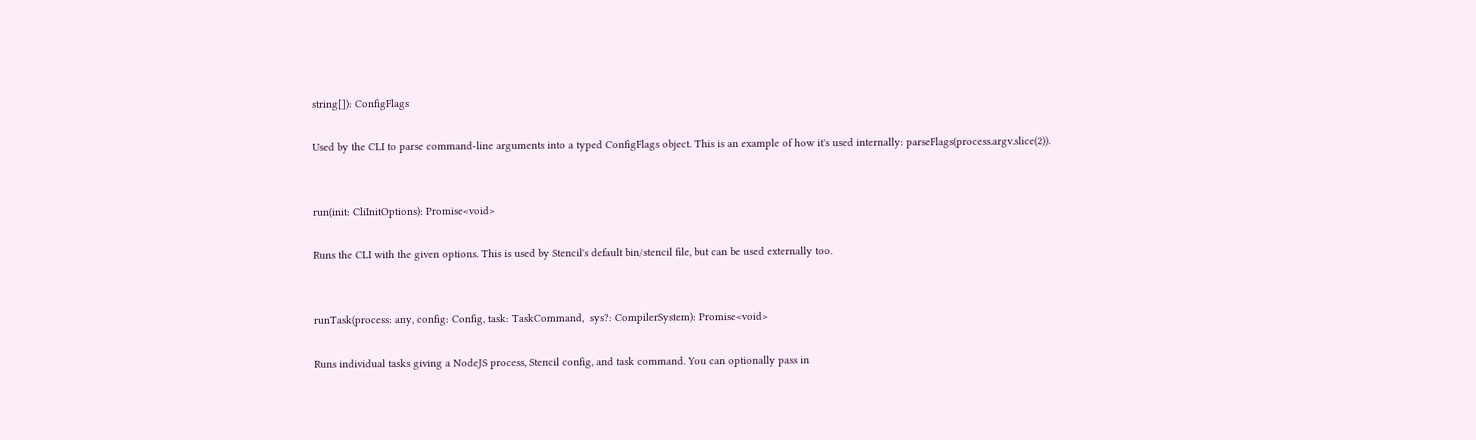string[]): ConfigFlags

Used by the CLI to parse command-line arguments into a typed ConfigFlags object. This is an example of how it's used internally: parseFlags(process.argv.slice(2)).


run(init: CliInitOptions): Promise<void>

Runs the CLI with the given options. This is used by Stencil's default bin/stencil file, but can be used externally too.


runTask(process: any, config: Config, task: TaskCommand,  sys?: CompilerSystem): Promise<void>

Runs individual tasks giving a NodeJS process, Stencil config, and task command. You can optionally pass in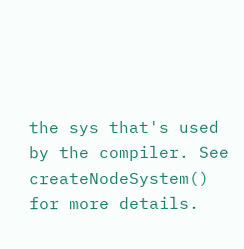the sys that's used by the compiler. See createNodeSystem() for more details.